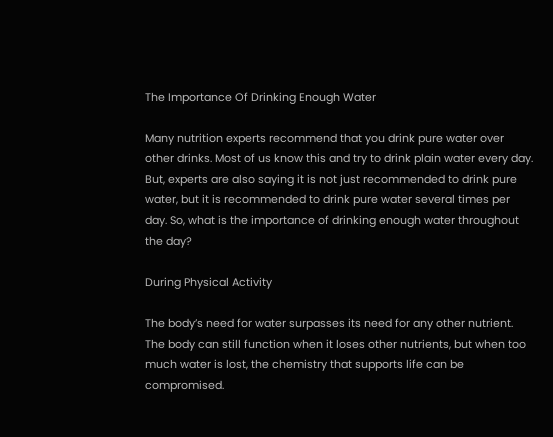The Importance Of Drinking Enough Water

Many nutrition experts recommend that you drink pure water over other drinks. Most of us know this and try to drink plain water every day. But, experts are also saying it is not just recommended to drink pure water, but it is recommended to drink pure water several times per day. So, what is the importance of drinking enough water throughout the day?

During Physical Activity

The body’s need for water surpasses its need for any other nutrient. The body can still function when it loses other nutrients, but when too much water is lost, the chemistry that supports life can be compromised.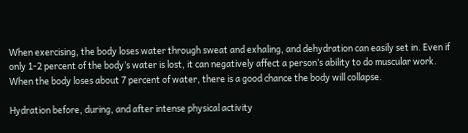When exercising, the body loses water through sweat and exhaling, and dehydration can easily set in. Even if only 1-2 percent of the body’s water is lost, it can negatively affect a person’s ability to do muscular work. When the body loses about 7 percent of water, there is a good chance the body will collapse.

Hydration before, during, and after intense physical activity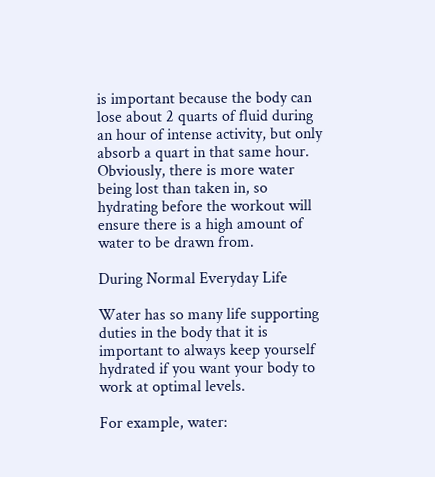is important because the body can lose about 2 quarts of fluid during an hour of intense activity, but only absorb a quart in that same hour. Obviously, there is more water being lost than taken in, so hydrating before the workout will ensure there is a high amount of water to be drawn from.

During Normal Everyday Life

Water has so many life supporting duties in the body that it is important to always keep yourself hydrated if you want your body to work at optimal levels.

For example, water: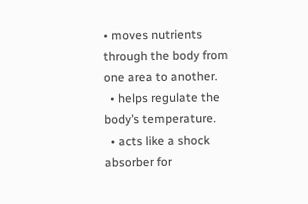• moves nutrients through the body from one area to another.
  • helps regulate the body’s temperature.
  • acts like a shock absorber for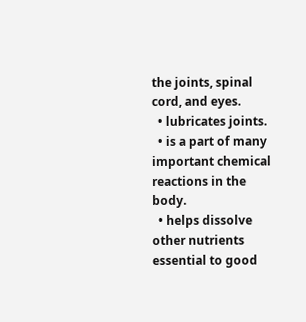the joints, spinal cord, and eyes.
  • lubricates joints.
  • is a part of many important chemical reactions in the body.
  • helps dissolve other nutrients essential to good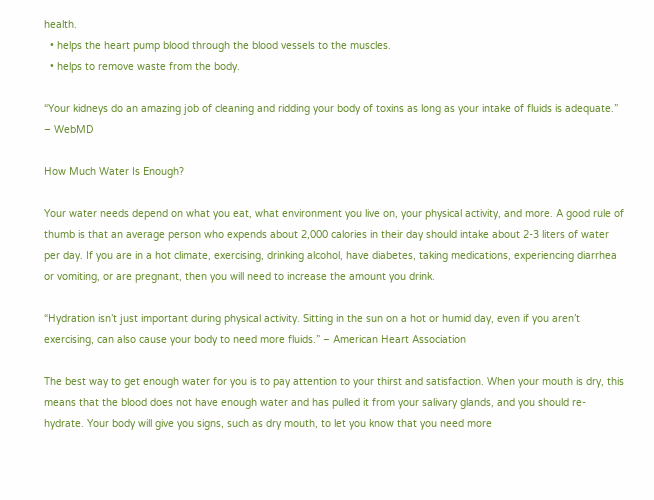health.
  • helps the heart pump blood through the blood vessels to the muscles.
  • helps to remove waste from the body.

“Your kidneys do an amazing job of cleaning and ridding your body of toxins as long as your intake of fluids is adequate.” – WebMD

How Much Water Is Enough?

Your water needs depend on what you eat, what environment you live on, your physical activity, and more. A good rule of thumb is that an average person who expends about 2,000 calories in their day should intake about 2-3 liters of water per day. If you are in a hot climate, exercising, drinking alcohol, have diabetes, taking medications, experiencing diarrhea or vomiting, or are pregnant, then you will need to increase the amount you drink.

“Hydration isn’t just important during physical activity. Sitting in the sun on a hot or humid day, even if you aren’t exercising, can also cause your body to need more fluids.” – American Heart Association

The best way to get enough water for you is to pay attention to your thirst and satisfaction. When your mouth is dry, this means that the blood does not have enough water and has pulled it from your salivary glands, and you should re-hydrate. Your body will give you signs, such as dry mouth, to let you know that you need more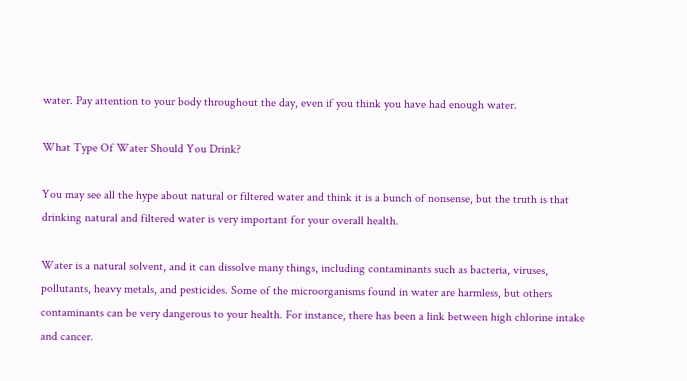water. Pay attention to your body throughout the day, even if you think you have had enough water.

What Type Of Water Should You Drink?

You may see all the hype about natural or filtered water and think it is a bunch of nonsense, but the truth is that drinking natural and filtered water is very important for your overall health.

Water is a natural solvent, and it can dissolve many things, including contaminants such as bacteria, viruses, pollutants, heavy metals, and pesticides. Some of the microorganisms found in water are harmless, but others contaminants can be very dangerous to your health. For instance, there has been a link between high chlorine intake and cancer.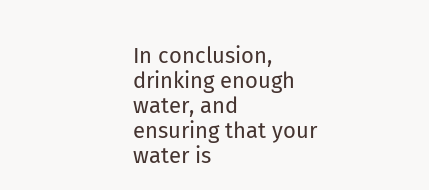In conclusion, drinking enough water, and ensuring that your water is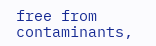free from contaminants,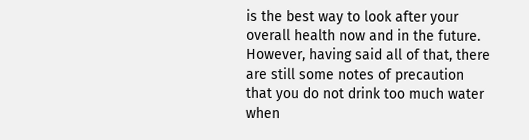is the best way to look after your overall health now and in the future. However, having said all of that, there are still some notes of precaution that you do not drink too much water when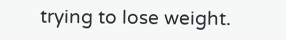trying to lose weight.